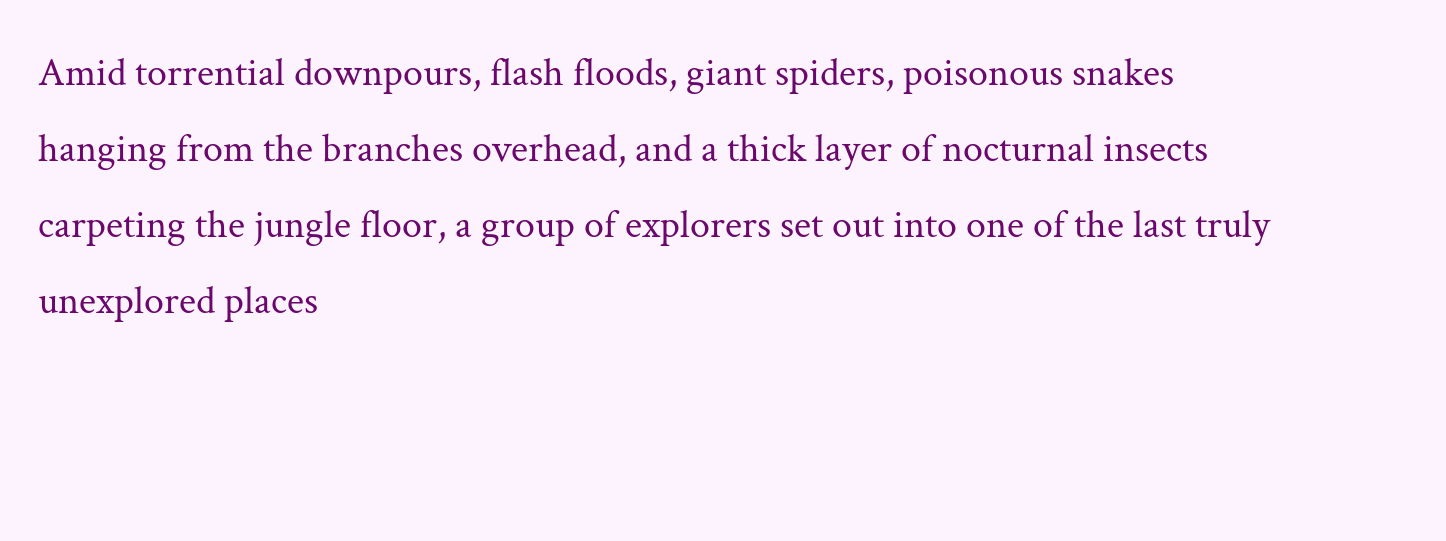Amid torrential downpours, flash floods, giant spiders, poisonous snakes hanging from the branches overhead, and a thick layer of nocturnal insects carpeting the jungle floor, a group of explorers set out into one of the last truly unexplored places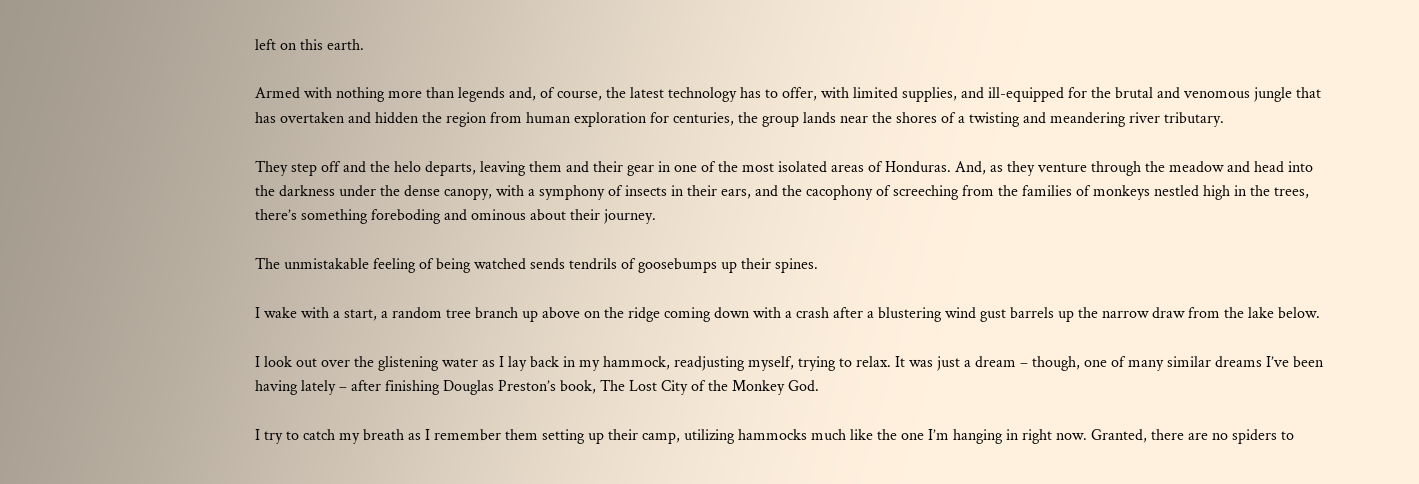left on this earth.

Armed with nothing more than legends and, of course, the latest technology has to offer, with limited supplies, and ill-equipped for the brutal and venomous jungle that has overtaken and hidden the region from human exploration for centuries, the group lands near the shores of a twisting and meandering river tributary.

They step off and the helo departs, leaving them and their gear in one of the most isolated areas of Honduras. And, as they venture through the meadow and head into the darkness under the dense canopy, with a symphony of insects in their ears, and the cacophony of screeching from the families of monkeys nestled high in the trees, there’s something foreboding and ominous about their journey.

The unmistakable feeling of being watched sends tendrils of goosebumps up their spines.

I wake with a start, a random tree branch up above on the ridge coming down with a crash after a blustering wind gust barrels up the narrow draw from the lake below.

I look out over the glistening water as I lay back in my hammock, readjusting myself, trying to relax. It was just a dream – though, one of many similar dreams I’ve been having lately – after finishing Douglas Preston’s book, The Lost City of the Monkey God.

I try to catch my breath as I remember them setting up their camp, utilizing hammocks much like the one I’m hanging in right now. Granted, there are no spiders to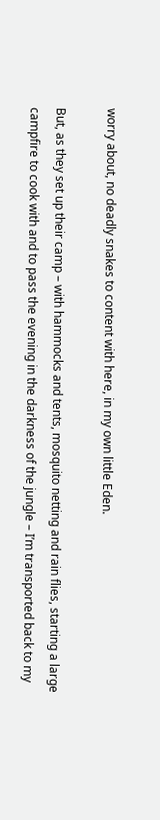worry about, no deadly snakes to content with here, in my own little Eden.

But, as they set up their camp – with hammocks and tents, mosquito netting and rain flies, starting a large campfire to cook with and to pass the evening in the darkness of the jungle – I’m transported back to my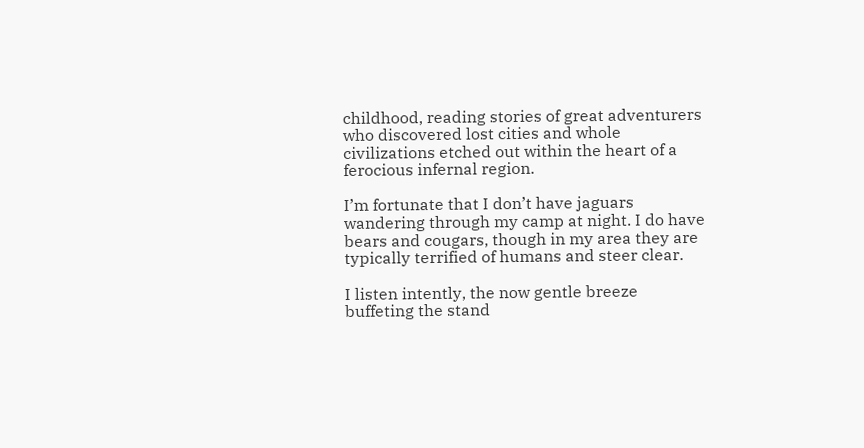childhood, reading stories of great adventurers who discovered lost cities and whole civilizations etched out within the heart of a ferocious infernal region.

I’m fortunate that I don’t have jaguars wandering through my camp at night. I do have bears and cougars, though in my area they are typically terrified of humans and steer clear.

I listen intently, the now gentle breeze buffeting the stand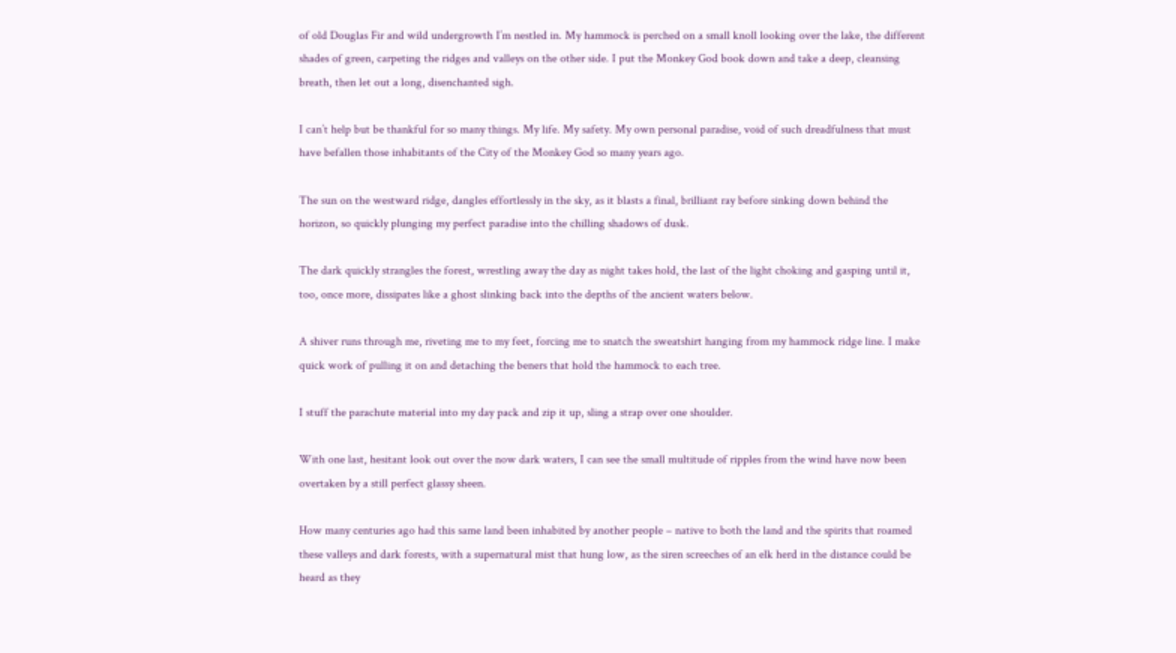of old Douglas Fir and wild undergrowth I’m nestled in. My hammock is perched on a small knoll looking over the lake, the different shades of green, carpeting the ridges and valleys on the other side. I put the Monkey God book down and take a deep, cleansing breath, then let out a long, disenchanted sigh.

I can’t help but be thankful for so many things. My life. My safety. My own personal paradise, void of such dreadfulness that must have befallen those inhabitants of the City of the Monkey God so many years ago.

The sun on the westward ridge, dangles effortlessly in the sky, as it blasts a final, brilliant ray before sinking down behind the horizon, so quickly plunging my perfect paradise into the chilling shadows of dusk.

The dark quickly strangles the forest, wrestling away the day as night takes hold, the last of the light choking and gasping until it, too, once more, dissipates like a ghost slinking back into the depths of the ancient waters below.

A shiver runs through me, riveting me to my feet, forcing me to snatch the sweatshirt hanging from my hammock ridge line. I make quick work of pulling it on and detaching the beners that hold the hammock to each tree.

I stuff the parachute material into my day pack and zip it up, sling a strap over one shoulder.

With one last, hesitant look out over the now dark waters, I can see the small multitude of ripples from the wind have now been overtaken by a still perfect glassy sheen.

How many centuries ago had this same land been inhabited by another people – native to both the land and the spirits that roamed these valleys and dark forests, with a supernatural mist that hung low, as the siren screeches of an elk herd in the distance could be heard as they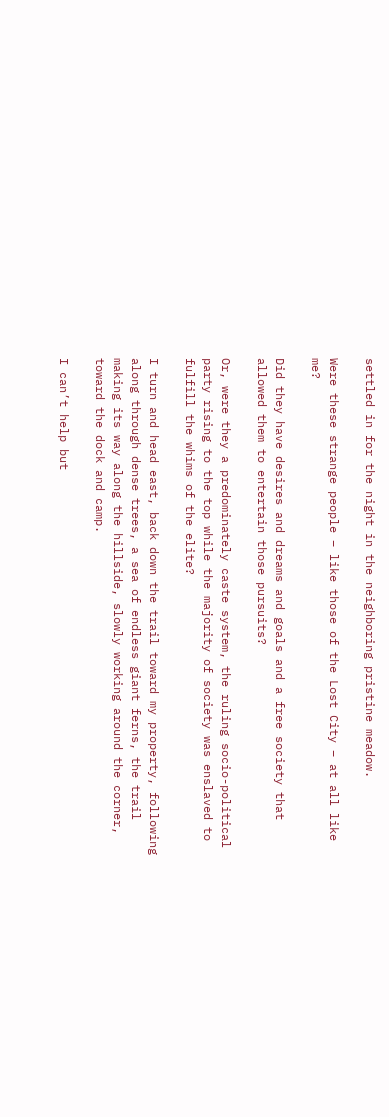settled in for the night in the neighboring pristine meadow.

Were these strange people – like those of the Lost City – at all like me?

Did they have desires and dreams and goals and a free society that allowed them to entertain those pursuits?

Or, were they a predominately caste system, the ruling socio-political party rising to the top while the majority of society was enslaved to fulfill the whims of the elite?

I turn and head east, back down the trail toward my property, following along through dense trees, a sea of endless giant ferns, the trail making its way along the hillside, slowly working around the corner, toward the dock and camp.

I can’t help but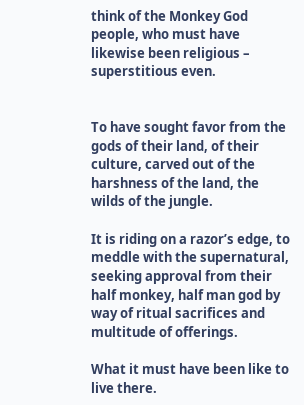think of the Monkey God people, who must have likewise been religious – superstitious even.


To have sought favor from the gods of their land, of their culture, carved out of the harshness of the land, the wilds of the jungle.

It is riding on a razor’s edge, to meddle with the supernatural, seeking approval from their half monkey, half man god by way of ritual sacrifices and multitude of offerings.

What it must have been like to live there.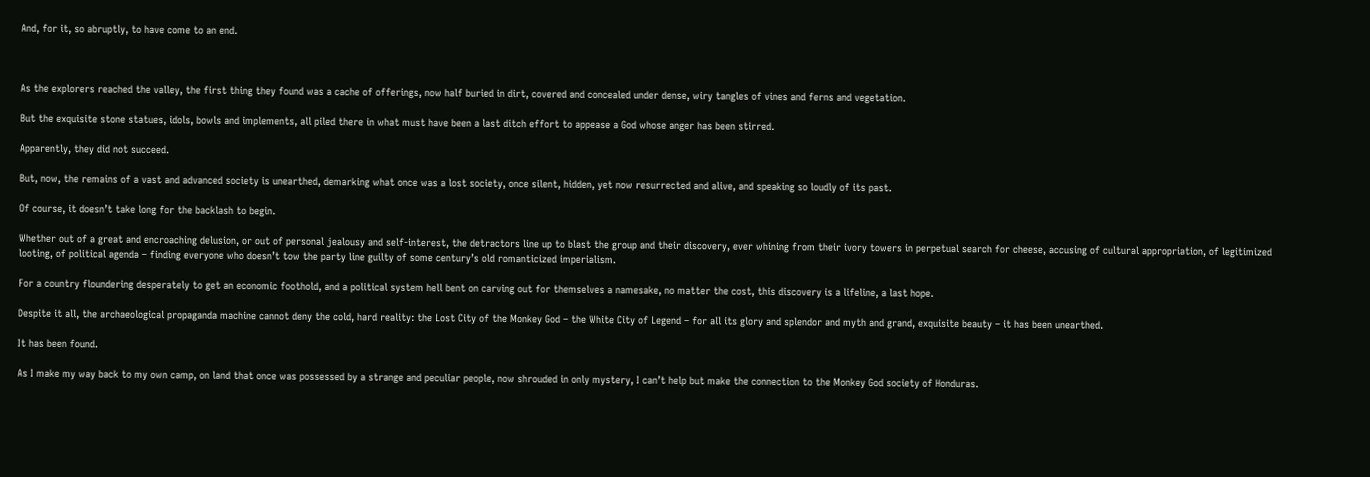And, for it, so abruptly, to have come to an end.



As the explorers reached the valley, the first thing they found was a cache of offerings, now half buried in dirt, covered and concealed under dense, wiry tangles of vines and ferns and vegetation.

But the exquisite stone statues, idols, bowls and implements, all piled there in what must have been a last ditch effort to appease a God whose anger has been stirred.

Apparently, they did not succeed.

But, now, the remains of a vast and advanced society is unearthed, demarking what once was a lost society, once silent, hidden, yet now resurrected and alive, and speaking so loudly of its past.

Of course, it doesn’t take long for the backlash to begin.

Whether out of a great and encroaching delusion, or out of personal jealousy and self-interest, the detractors line up to blast the group and their discovery, ever whining from their ivory towers in perpetual search for cheese, accusing of cultural appropriation, of legitimized looting, of political agenda – finding everyone who doesn’t tow the party line guilty of some century’s old romanticized imperialism.

For a country floundering desperately to get an economic foothold, and a political system hell bent on carving out for themselves a namesake, no matter the cost, this discovery is a lifeline, a last hope.

Despite it all, the archaeological propaganda machine cannot deny the cold, hard reality: the Lost City of the Monkey God – the White City of Legend – for all its glory and splendor and myth and grand, exquisite beauty – it has been unearthed.

It has been found.

As I make my way back to my own camp, on land that once was possessed by a strange and peculiar people, now shrouded in only mystery, I can’t help but make the connection to the Monkey God society of Honduras.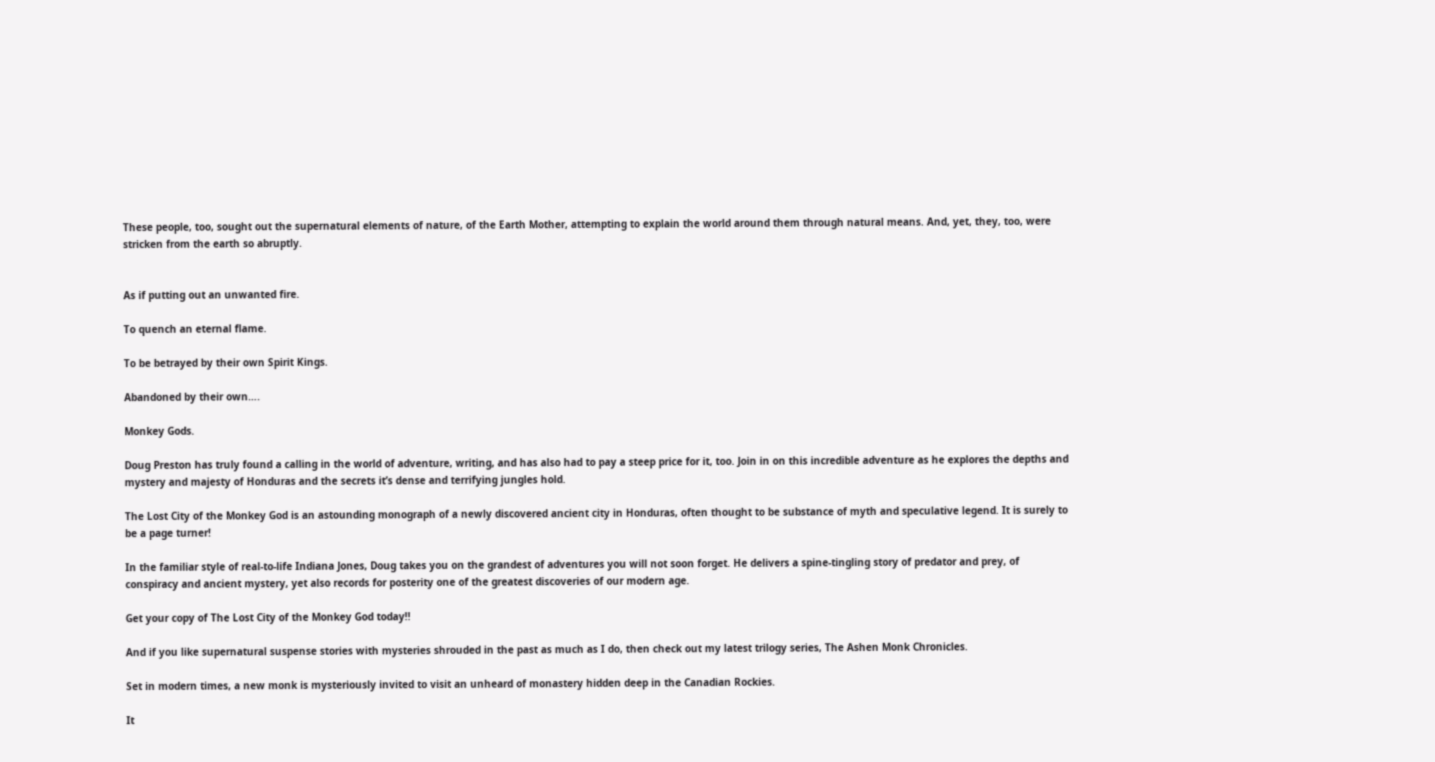These people, too, sought out the supernatural elements of nature, of the Earth Mother, attempting to explain the world around them through natural means. And, yet, they, too, were stricken from the earth so abruptly.


As if putting out an unwanted fire.

To quench an eternal flame.

To be betrayed by their own Spirit Kings.

Abandoned by their own….

Monkey Gods.

Doug Preston has truly found a calling in the world of adventure, writing, and has also had to pay a steep price for it, too. Join in on this incredible adventure as he explores the depths and mystery and majesty of Honduras and the secrets it’s dense and terrifying jungles hold.

The Lost City of the Monkey God is an astounding monograph of a newly discovered ancient city in Honduras, often thought to be substance of myth and speculative legend. It is surely to be a page turner!

In the familiar style of real-to-life Indiana Jones, Doug takes you on the grandest of adventures you will not soon forget. He delivers a spine-tingling story of predator and prey, of conspiracy and ancient mystery, yet also records for posterity one of the greatest discoveries of our modern age.

Get your copy of The Lost City of the Monkey God today!!

And if you like supernatural suspense stories with mysteries shrouded in the past as much as I do, then check out my latest trilogy series, The Ashen Monk Chronicles.

Set in modern times, a new monk is mysteriously invited to visit an unheard of monastery hidden deep in the Canadian Rockies.

It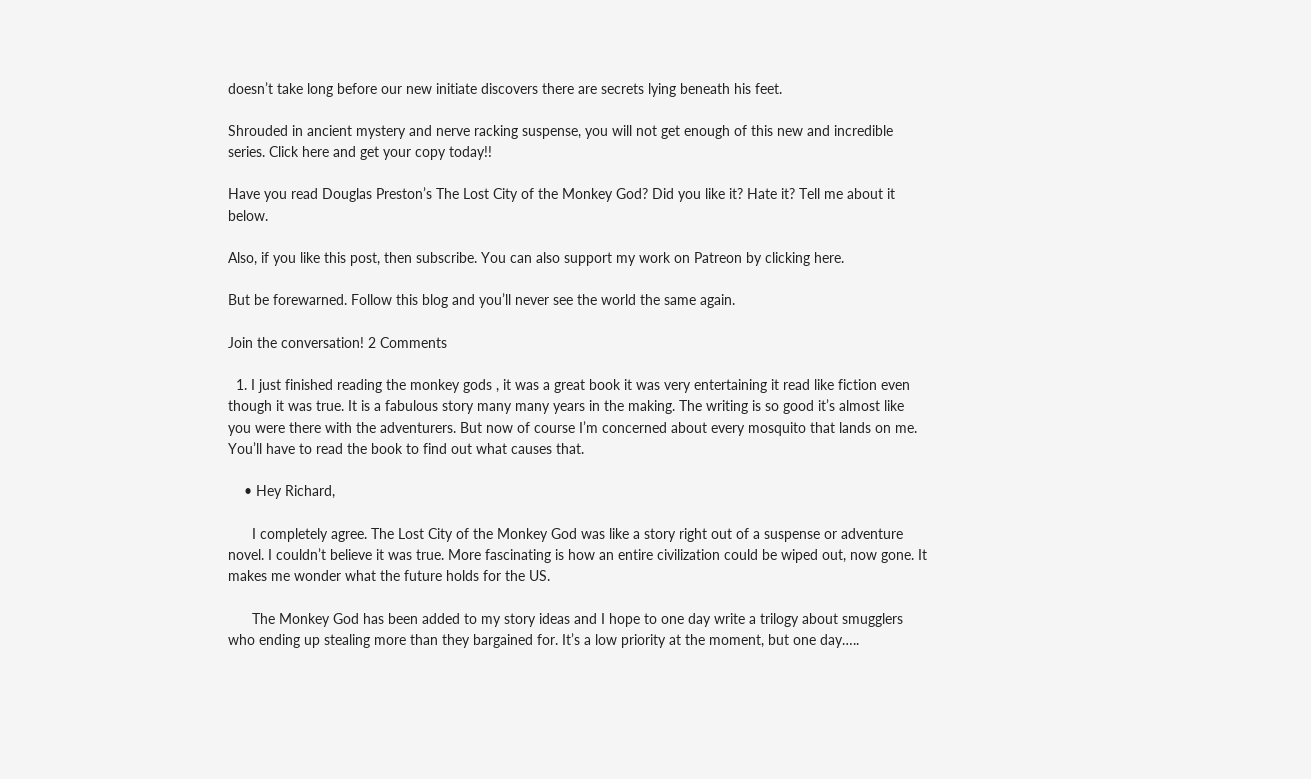doesn’t take long before our new initiate discovers there are secrets lying beneath his feet.

Shrouded in ancient mystery and nerve racking suspense, you will not get enough of this new and incredible series. Click here and get your copy today!!

Have you read Douglas Preston’s The Lost City of the Monkey God? Did you like it? Hate it? Tell me about it below.

Also, if you like this post, then subscribe. You can also support my work on Patreon by clicking here.

But be forewarned. Follow this blog and you’ll never see the world the same again.

Join the conversation! 2 Comments

  1. I just finished reading the monkey gods , it was a great book it was very entertaining it read like fiction even though it was true. It is a fabulous story many many years in the making. The writing is so good it’s almost like you were there with the adventurers. But now of course I’m concerned about every mosquito that lands on me. You’ll have to read the book to find out what causes that.

    • Hey Richard,

      I completely agree. The Lost City of the Monkey God was like a story right out of a suspense or adventure novel. I couldn’t believe it was true. More fascinating is how an entire civilization could be wiped out, now gone. It makes me wonder what the future holds for the US.

      The Monkey God has been added to my story ideas and I hope to one day write a trilogy about smugglers who ending up stealing more than they bargained for. It’s a low priority at the moment, but one day…..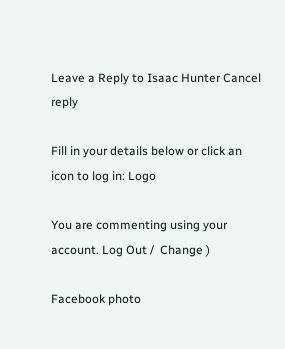Leave a Reply to Isaac Hunter Cancel reply

Fill in your details below or click an icon to log in: Logo

You are commenting using your account. Log Out /  Change )

Facebook photo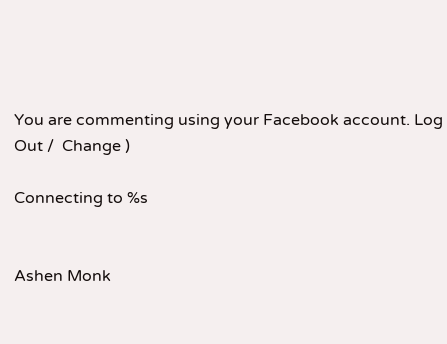You are commenting using your Facebook account. Log Out /  Change )

Connecting to %s


Ashen Monk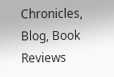Chronicles, Blog, Book Reviews